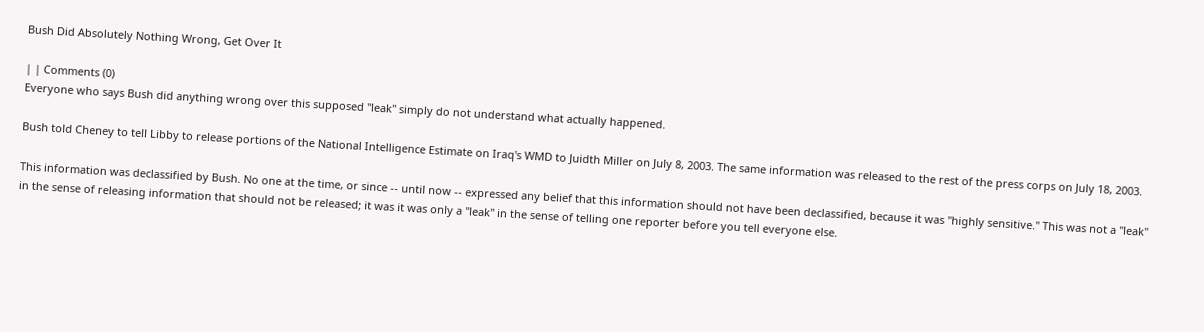Bush Did Absolutely Nothing Wrong, Get Over It

| | Comments (0)
Everyone who says Bush did anything wrong over this supposed "leak" simply do not understand what actually happened.

Bush told Cheney to tell Libby to release portions of the National Intelligence Estimate on Iraq's WMD to Juidth Miller on July 8, 2003. The same information was released to the rest of the press corps on July 18, 2003.

This information was declassified by Bush. No one at the time, or since -- until now -- expressed any belief that this information should not have been declassified, because it was "highly sensitive." This was not a "leak" in the sense of releasing information that should not be released; it was it was only a "leak" in the sense of telling one reporter before you tell everyone else.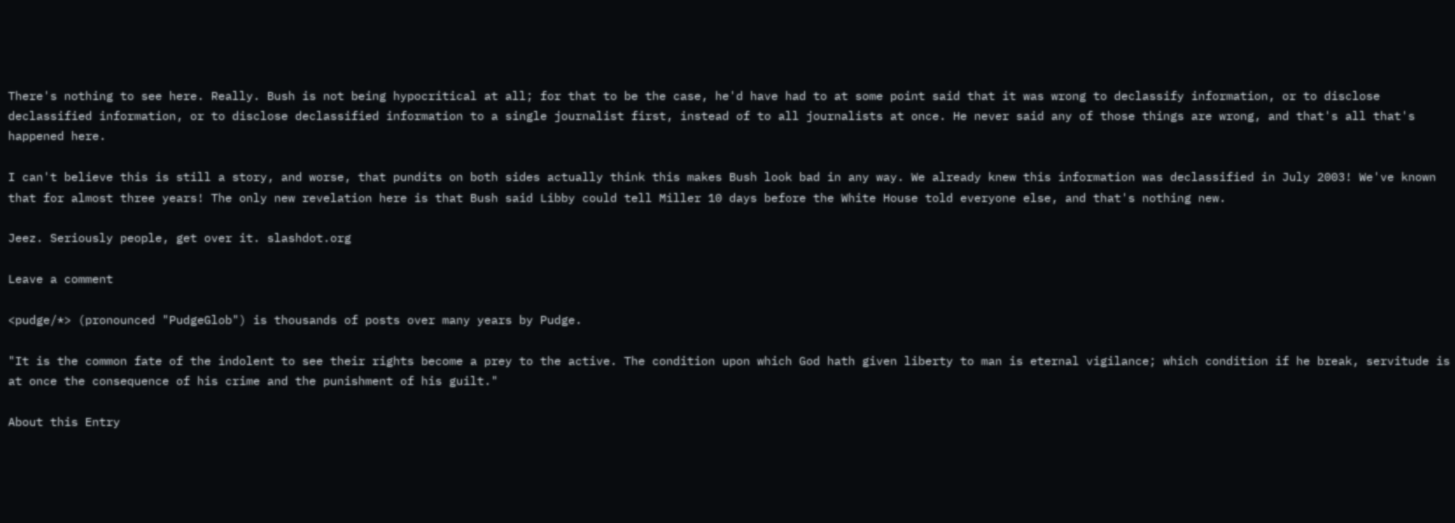There's nothing to see here. Really. Bush is not being hypocritical at all; for that to be the case, he'd have had to at some point said that it was wrong to declassify information, or to disclose declassified information, or to disclose declassified information to a single journalist first, instead of to all journalists at once. He never said any of those things are wrong, and that's all that's happened here.

I can't believe this is still a story, and worse, that pundits on both sides actually think this makes Bush look bad in any way. We already knew this information was declassified in July 2003! We've known that for almost three years! The only new revelation here is that Bush said Libby could tell Miller 10 days before the White House told everyone else, and that's nothing new.

Jeez. Seriously people, get over it. slashdot.org

Leave a comment

<pudge/*> (pronounced "PudgeGlob") is thousands of posts over many years by Pudge.

"It is the common fate of the indolent to see their rights become a prey to the active. The condition upon which God hath given liberty to man is eternal vigilance; which condition if he break, servitude is at once the consequence of his crime and the punishment of his guilt."

About this Entry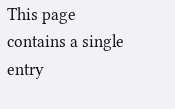This page contains a single entry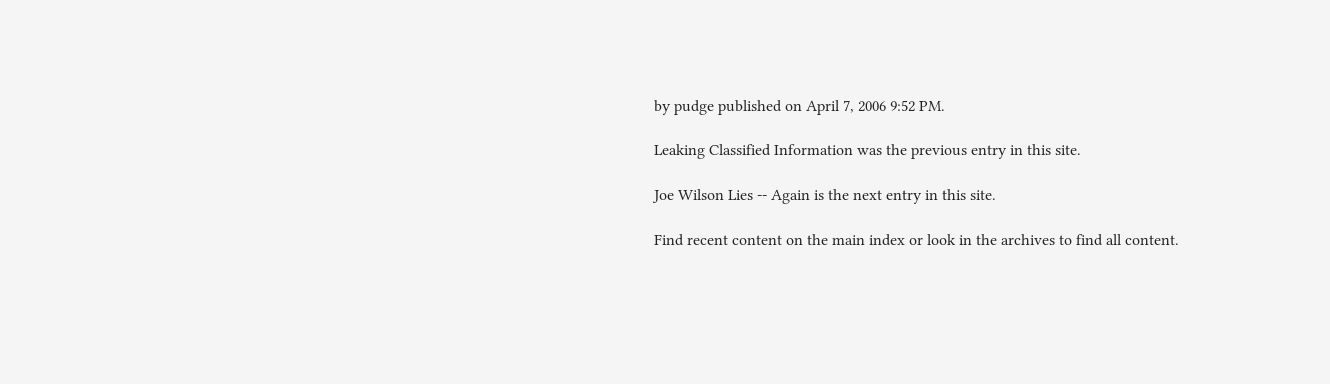by pudge published on April 7, 2006 9:52 PM.

Leaking Classified Information was the previous entry in this site.

Joe Wilson Lies -- Again is the next entry in this site.

Find recent content on the main index or look in the archives to find all content.